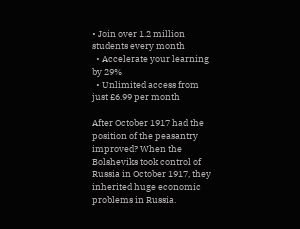• Join over 1.2 million students every month
  • Accelerate your learning by 29%
  • Unlimited access from just £6.99 per month

After October 1917 had the position of the peasantry improved? When the Bolsheviks took control of Russia in October 1917, they inherited huge economic problems in Russia.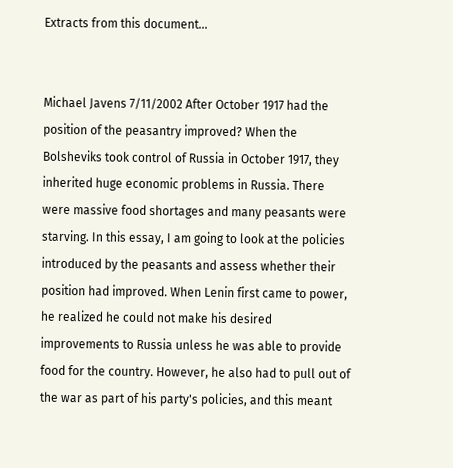Extracts from this document...


Michael Javens 7/11/2002 After October 1917 had the position of the peasantry improved? When the Bolsheviks took control of Russia in October 1917, they inherited huge economic problems in Russia. There were massive food shortages and many peasants were starving. In this essay, I am going to look at the policies introduced by the peasants and assess whether their position had improved. When Lenin first came to power, he realized he could not make his desired improvements to Russia unless he was able to provide food for the country. However, he also had to pull out of the war as part of his party's policies, and this meant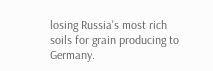losing Russia's most rich soils for grain producing to Germany.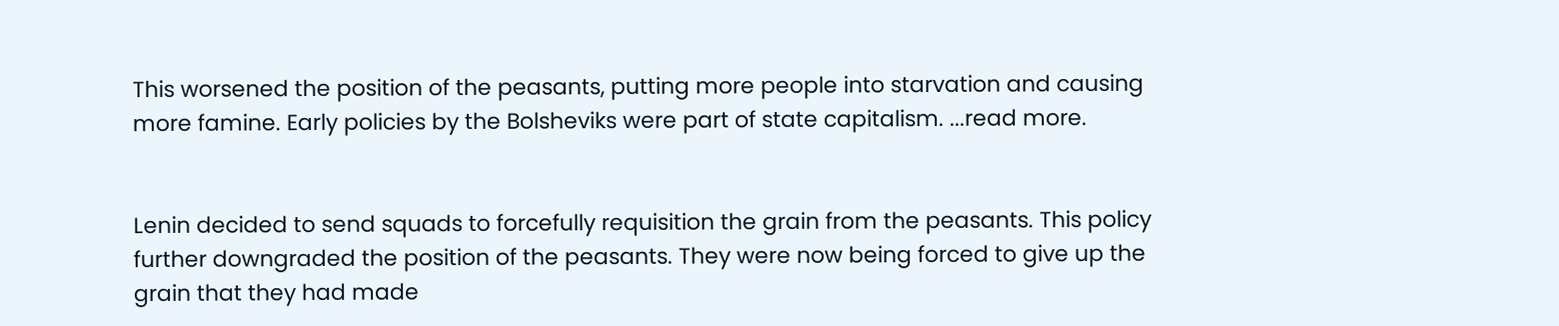This worsened the position of the peasants, putting more people into starvation and causing more famine. Early policies by the Bolsheviks were part of state capitalism. ...read more.


Lenin decided to send squads to forcefully requisition the grain from the peasants. This policy further downgraded the position of the peasants. They were now being forced to give up the grain that they had made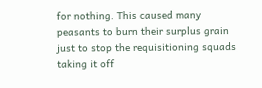for nothing. This caused many peasants to burn their surplus grain just to stop the requisitioning squads taking it off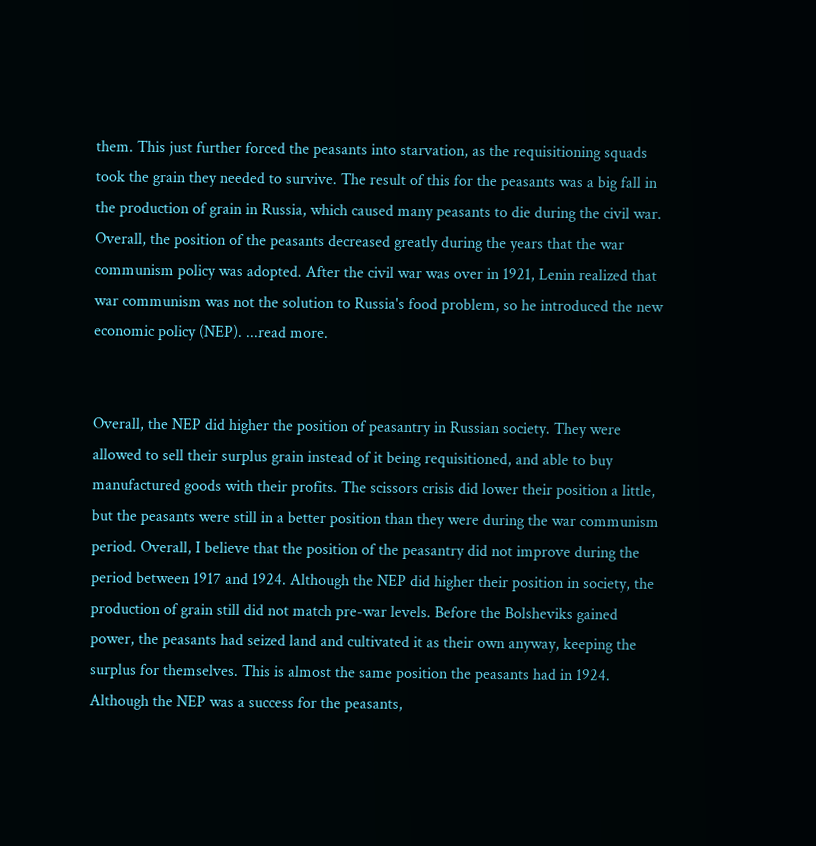them. This just further forced the peasants into starvation, as the requisitioning squads took the grain they needed to survive. The result of this for the peasants was a big fall in the production of grain in Russia, which caused many peasants to die during the civil war. Overall, the position of the peasants decreased greatly during the years that the war communism policy was adopted. After the civil war was over in 1921, Lenin realized that war communism was not the solution to Russia's food problem, so he introduced the new economic policy (NEP). ...read more.


Overall, the NEP did higher the position of peasantry in Russian society. They were allowed to sell their surplus grain instead of it being requisitioned, and able to buy manufactured goods with their profits. The scissors crisis did lower their position a little, but the peasants were still in a better position than they were during the war communism period. Overall, I believe that the position of the peasantry did not improve during the period between 1917 and 1924. Although the NEP did higher their position in society, the production of grain still did not match pre-war levels. Before the Bolsheviks gained power, the peasants had seized land and cultivated it as their own anyway, keeping the surplus for themselves. This is almost the same position the peasants had in 1924. Although the NEP was a success for the peasants,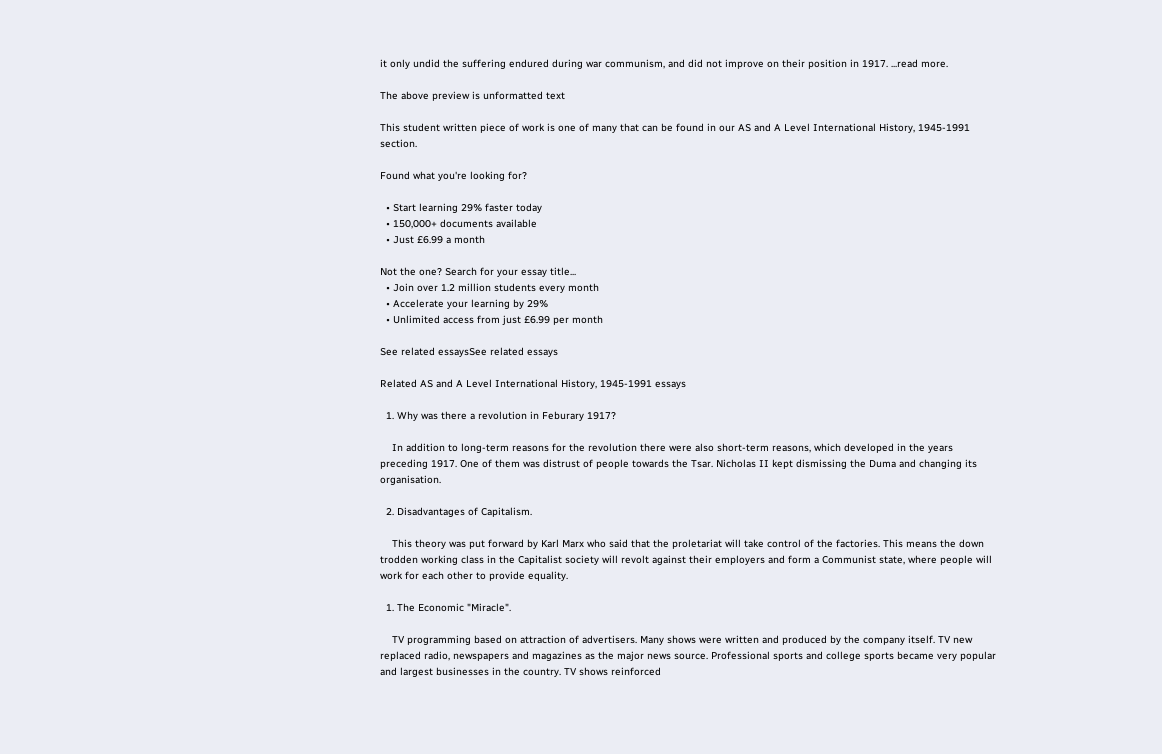it only undid the suffering endured during war communism, and did not improve on their position in 1917. ...read more.

The above preview is unformatted text

This student written piece of work is one of many that can be found in our AS and A Level International History, 1945-1991 section.

Found what you're looking for?

  • Start learning 29% faster today
  • 150,000+ documents available
  • Just £6.99 a month

Not the one? Search for your essay title...
  • Join over 1.2 million students every month
  • Accelerate your learning by 29%
  • Unlimited access from just £6.99 per month

See related essaysSee related essays

Related AS and A Level International History, 1945-1991 essays

  1. Why was there a revolution in Feburary 1917?

    In addition to long-term reasons for the revolution there were also short-term reasons, which developed in the years preceding 1917. One of them was distrust of people towards the Tsar. Nicholas II kept dismissing the Duma and changing its organisation.

  2. Disadvantages of Capitalism.

    This theory was put forward by Karl Marx who said that the proletariat will take control of the factories. This means the down trodden working class in the Capitalist society will revolt against their employers and form a Communist state, where people will work for each other to provide equality.

  1. The Economic "Miracle".

    TV programming based on attraction of advertisers. Many shows were written and produced by the company itself. TV new replaced radio, newspapers and magazines as the major news source. Professional sports and college sports became very popular and largest businesses in the country. TV shows reinforced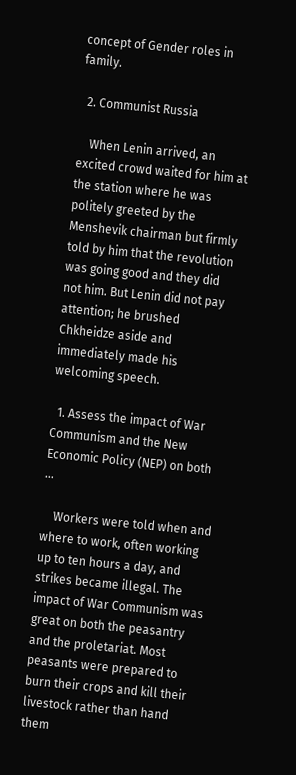concept of Gender roles in family.

  2. Communist Russia

    When Lenin arrived, an excited crowd waited for him at the station where he was politely greeted by the Menshevik chairman but firmly told by him that the revolution was going good and they did not him. But Lenin did not pay attention; he brushed Chkheidze aside and immediately made his welcoming speech.

  1. Assess the impact of War Communism and the New Economic Policy (NEP) on both ...

    Workers were told when and where to work, often working up to ten hours a day, and strikes became illegal. The impact of War Communism was great on both the peasantry and the proletariat. Most peasants were prepared to burn their crops and kill their livestock rather than hand them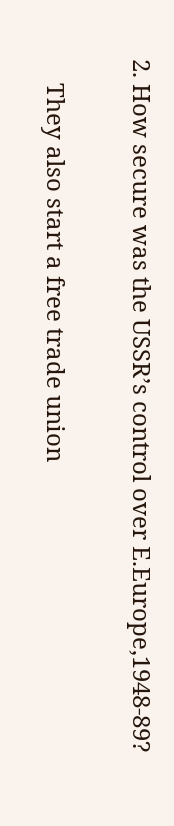2. How secure was the USSR’s control over E.Europe,1948-89?

    They also start a free trade union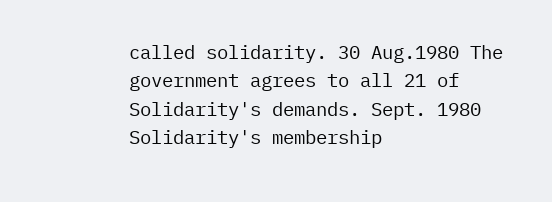called solidarity. 30 Aug.1980 The government agrees to all 21 of Solidarity's demands. Sept. 1980 Solidarity's membership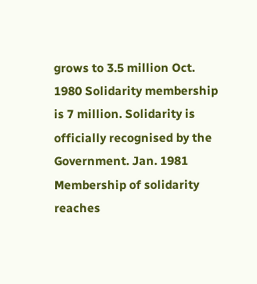grows to 3.5 million Oct. 1980 Solidarity membership is 7 million. Solidarity is officially recognised by the Government. Jan. 1981 Membership of solidarity reaches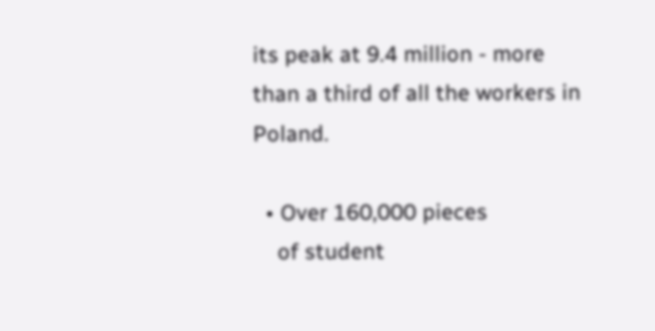its peak at 9.4 million - more than a third of all the workers in Poland.

  • Over 160,000 pieces
    of student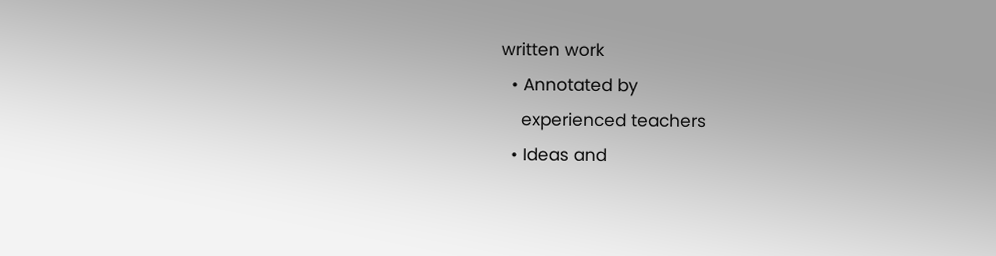written work
  • Annotated by
    experienced teachers
  • Ideas and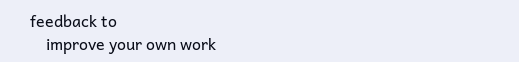feedback to
    improve your own work